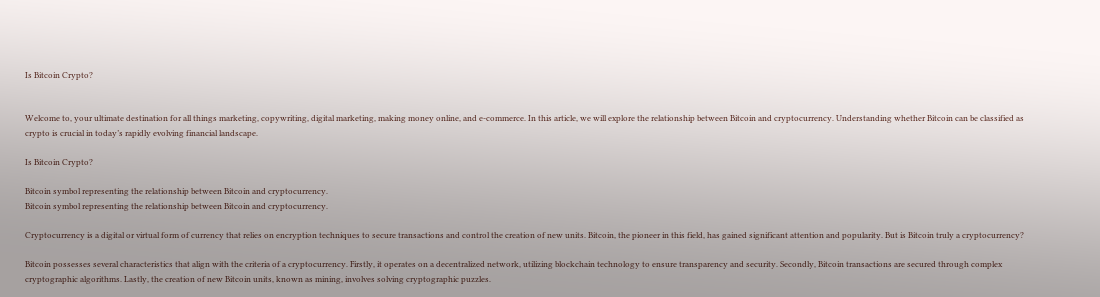Is Bitcoin Crypto?


Welcome to, your ultimate destination for all things marketing, copywriting, digital marketing, making money online, and e-commerce. In this article, we will explore the relationship between Bitcoin and cryptocurrency. Understanding whether Bitcoin can be classified as crypto is crucial in today’s rapidly evolving financial landscape.

Is Bitcoin Crypto?

Bitcoin symbol representing the relationship between Bitcoin and cryptocurrency.
Bitcoin symbol representing the relationship between Bitcoin and cryptocurrency.

Cryptocurrency is a digital or virtual form of currency that relies on encryption techniques to secure transactions and control the creation of new units. Bitcoin, the pioneer in this field, has gained significant attention and popularity. But is Bitcoin truly a cryptocurrency?

Bitcoin possesses several characteristics that align with the criteria of a cryptocurrency. Firstly, it operates on a decentralized network, utilizing blockchain technology to ensure transparency and security. Secondly, Bitcoin transactions are secured through complex cryptographic algorithms. Lastly, the creation of new Bitcoin units, known as mining, involves solving cryptographic puzzles.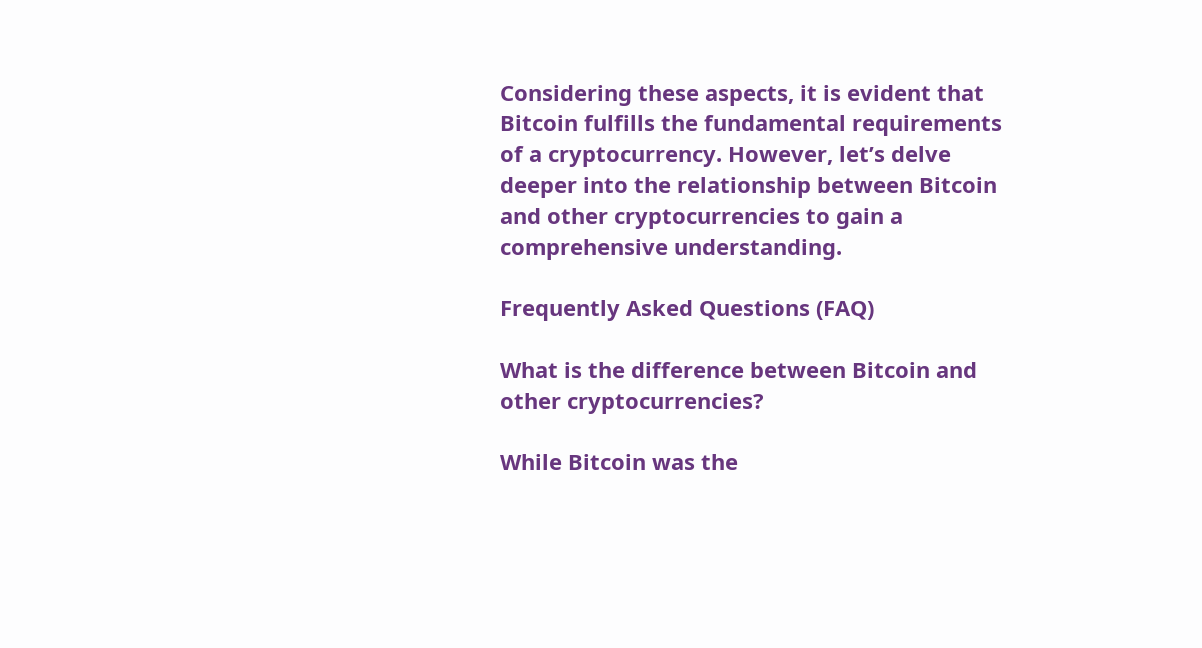Considering these aspects, it is evident that Bitcoin fulfills the fundamental requirements of a cryptocurrency. However, let’s delve deeper into the relationship between Bitcoin and other cryptocurrencies to gain a comprehensive understanding.

Frequently Asked Questions (FAQ)

What is the difference between Bitcoin and other cryptocurrencies?

While Bitcoin was the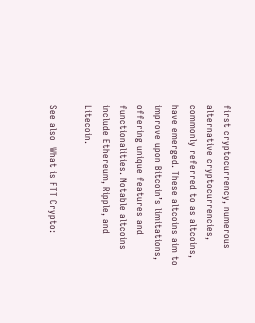first cryptocurrency, numerous alternative cryptocurrencies, commonly referred to as altcoins, have emerged. These altcoins aim to improve upon Bitcoin’s limitations, offering unique features and functionalities. Notable altcoins include Ethereum, Ripple, and Litecoin.

See also  What is FTT Crypto: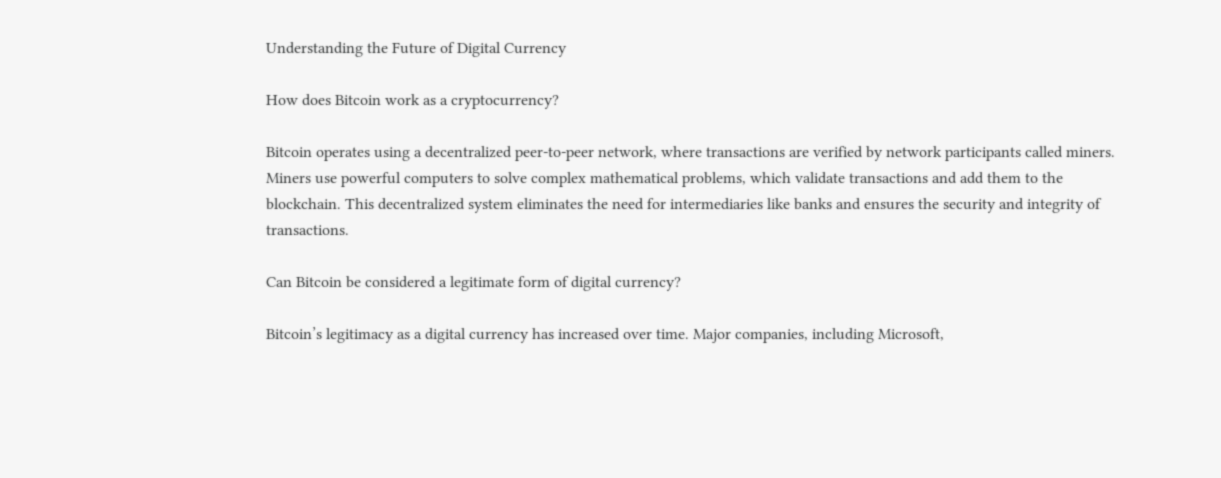Understanding the Future of Digital Currency

How does Bitcoin work as a cryptocurrency?

Bitcoin operates using a decentralized peer-to-peer network, where transactions are verified by network participants called miners. Miners use powerful computers to solve complex mathematical problems, which validate transactions and add them to the blockchain. This decentralized system eliminates the need for intermediaries like banks and ensures the security and integrity of transactions.

Can Bitcoin be considered a legitimate form of digital currency?

Bitcoin’s legitimacy as a digital currency has increased over time. Major companies, including Microsoft,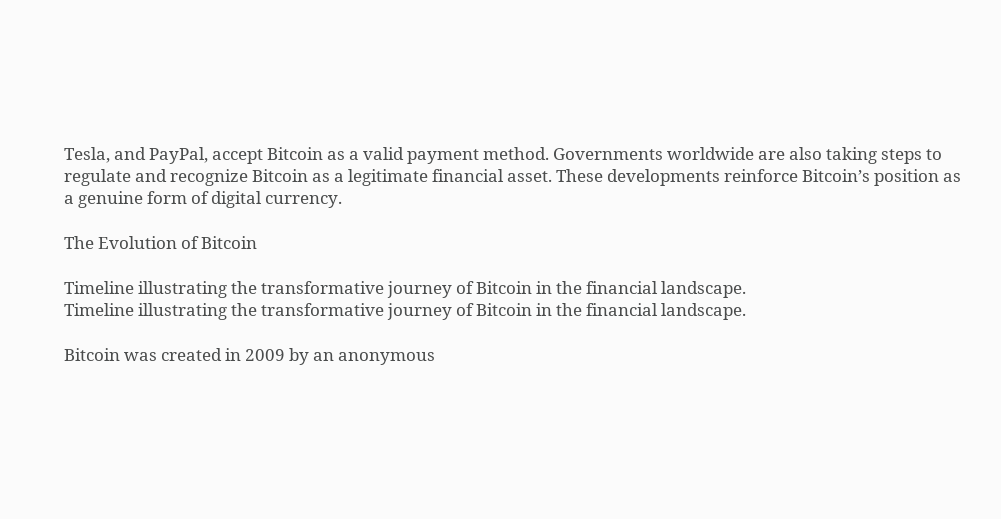Tesla, and PayPal, accept Bitcoin as a valid payment method. Governments worldwide are also taking steps to regulate and recognize Bitcoin as a legitimate financial asset. These developments reinforce Bitcoin’s position as a genuine form of digital currency.

The Evolution of Bitcoin

Timeline illustrating the transformative journey of Bitcoin in the financial landscape.
Timeline illustrating the transformative journey of Bitcoin in the financial landscape.

Bitcoin was created in 2009 by an anonymous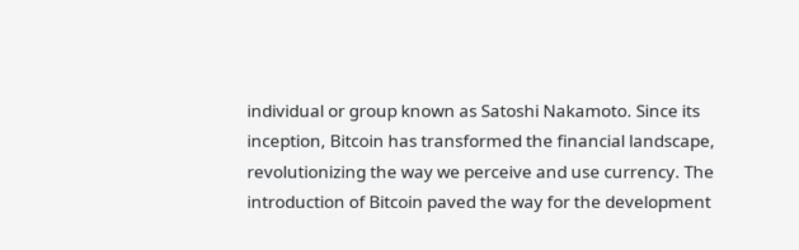individual or group known as Satoshi Nakamoto. Since its inception, Bitcoin has transformed the financial landscape, revolutionizing the way we perceive and use currency. The introduction of Bitcoin paved the way for the development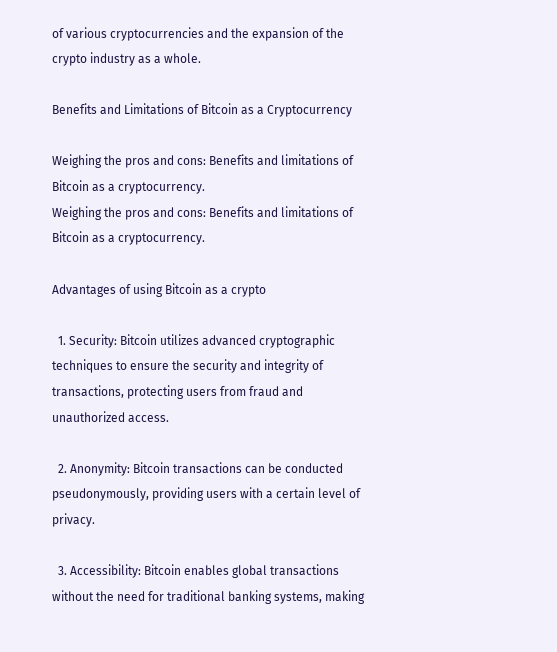of various cryptocurrencies and the expansion of the crypto industry as a whole.

Benefits and Limitations of Bitcoin as a Cryptocurrency

Weighing the pros and cons: Benefits and limitations of Bitcoin as a cryptocurrency.
Weighing the pros and cons: Benefits and limitations of Bitcoin as a cryptocurrency.

Advantages of using Bitcoin as a crypto

  1. Security: Bitcoin utilizes advanced cryptographic techniques to ensure the security and integrity of transactions, protecting users from fraud and unauthorized access.

  2. Anonymity: Bitcoin transactions can be conducted pseudonymously, providing users with a certain level of privacy.

  3. Accessibility: Bitcoin enables global transactions without the need for traditional banking systems, making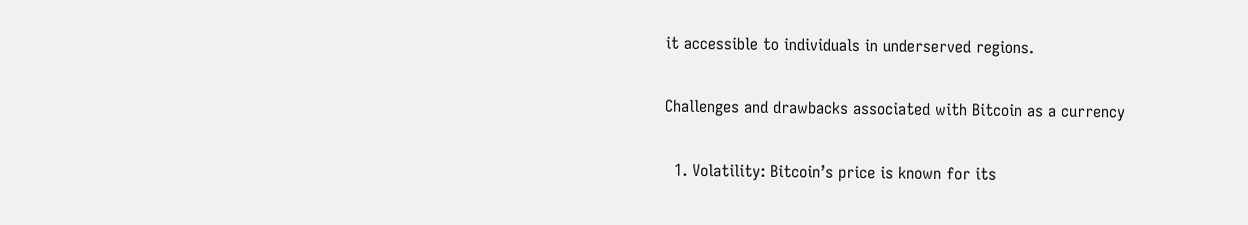it accessible to individuals in underserved regions.

Challenges and drawbacks associated with Bitcoin as a currency

  1. Volatility: Bitcoin’s price is known for its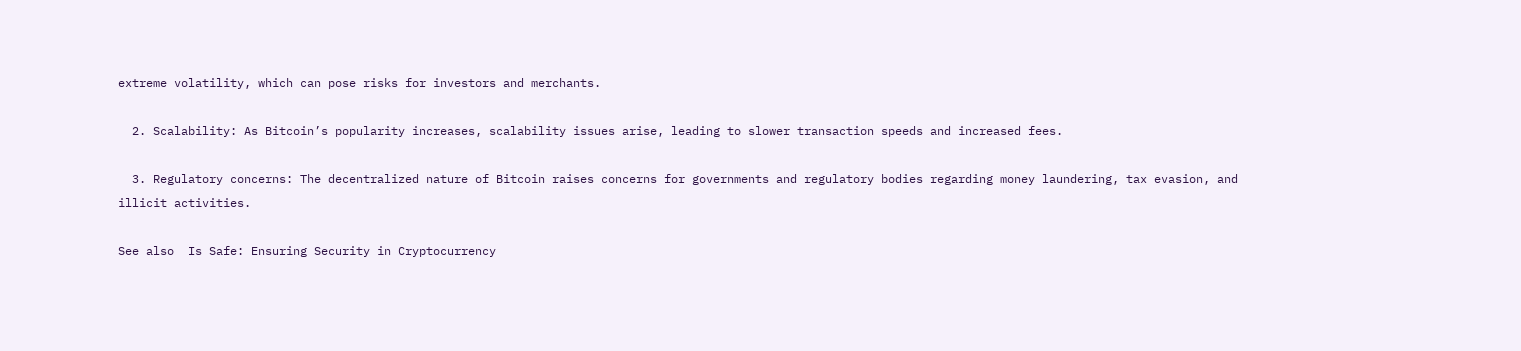extreme volatility, which can pose risks for investors and merchants.

  2. Scalability: As Bitcoin’s popularity increases, scalability issues arise, leading to slower transaction speeds and increased fees.

  3. Regulatory concerns: The decentralized nature of Bitcoin raises concerns for governments and regulatory bodies regarding money laundering, tax evasion, and illicit activities.

See also  Is Safe: Ensuring Security in Cryptocurrency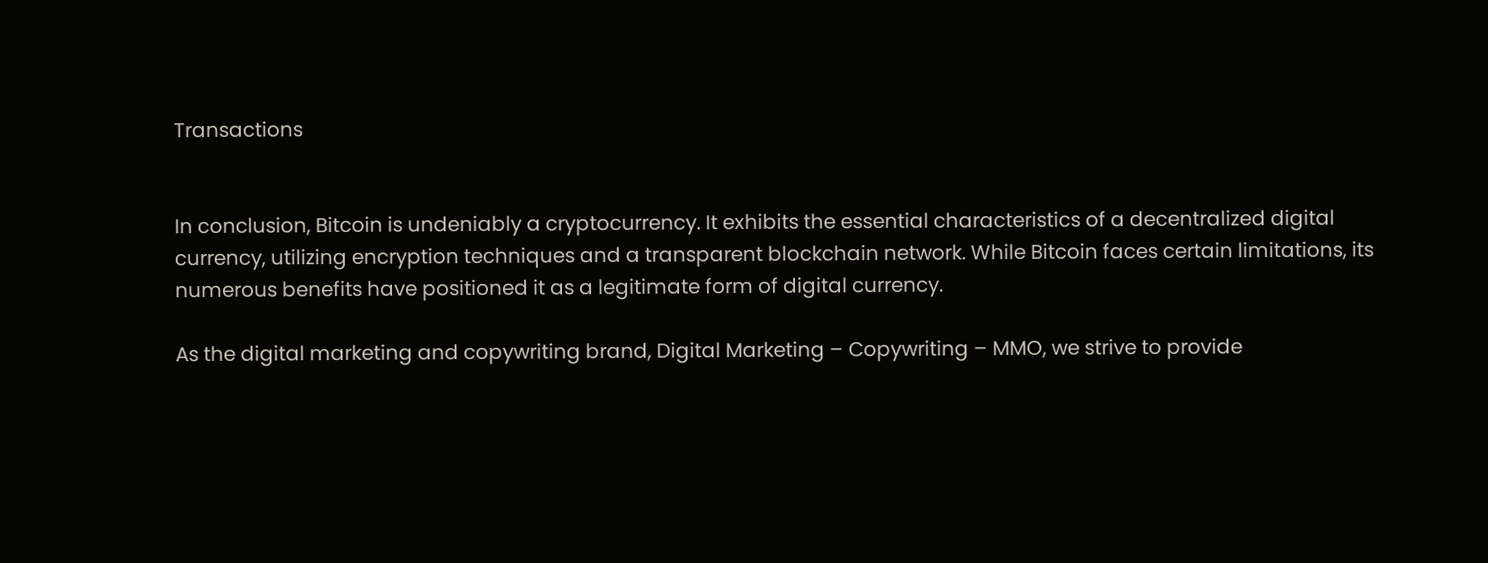Transactions


In conclusion, Bitcoin is undeniably a cryptocurrency. It exhibits the essential characteristics of a decentralized digital currency, utilizing encryption techniques and a transparent blockchain network. While Bitcoin faces certain limitations, its numerous benefits have positioned it as a legitimate form of digital currency.

As the digital marketing and copywriting brand, Digital Marketing – Copywriting – MMO, we strive to provide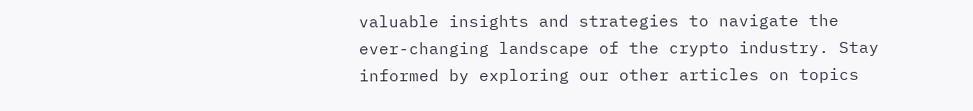valuable insights and strategies to navigate the ever-changing landscape of the crypto industry. Stay informed by exploring our other articles on topics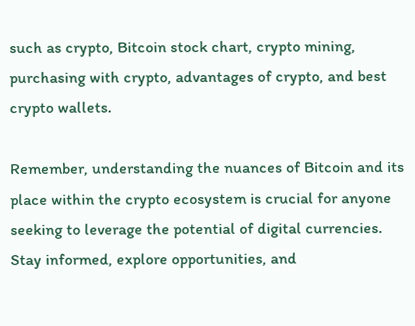such as crypto, Bitcoin stock chart, crypto mining, purchasing with crypto, advantages of crypto, and best crypto wallets.

Remember, understanding the nuances of Bitcoin and its place within the crypto ecosystem is crucial for anyone seeking to leverage the potential of digital currencies. Stay informed, explore opportunities, and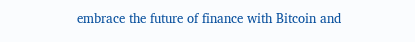embrace the future of finance with Bitcoin and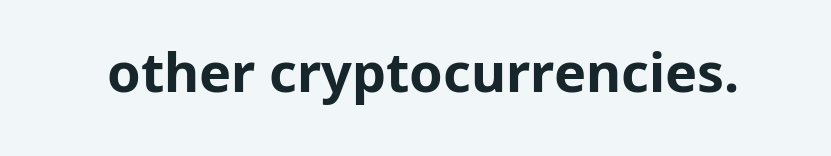other cryptocurrencies.